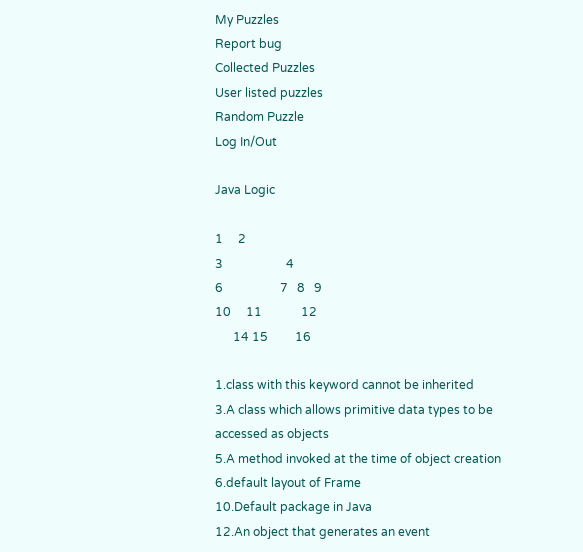My Puzzles
Report bug
Collected Puzzles
User listed puzzles
Random Puzzle
Log In/Out

Java Logic

1     2
3                     4
6                   7   8   9
10     11             12
      14 15         16

1.class with this keyword cannot be inherited
3.A class which allows primitive data types to be accessed as objects
5.A method invoked at the time of object creation
6.default layout of Frame
10.Default package in Java
12.An object that generates an event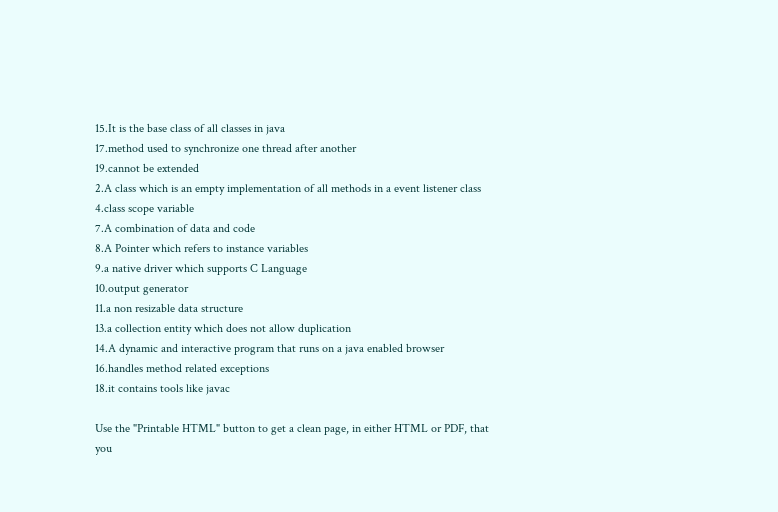15.It is the base class of all classes in java
17.method used to synchronize one thread after another
19.cannot be extended
2.A class which is an empty implementation of all methods in a event listener class
4.class scope variable
7.A combination of data and code
8.A Pointer which refers to instance variables
9.a native driver which supports C Language
10.output generator
11.a non resizable data structure
13.a collection entity which does not allow duplication
14.A dynamic and interactive program that runs on a java enabled browser
16.handles method related exceptions
18.it contains tools like javac

Use the "Printable HTML" button to get a clean page, in either HTML or PDF, that you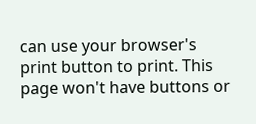can use your browser's print button to print. This page won't have buttons or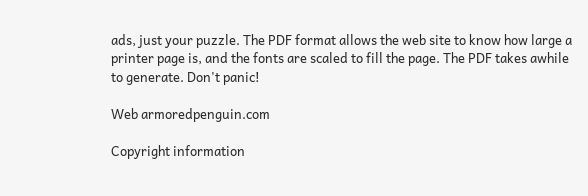ads, just your puzzle. The PDF format allows the web site to know how large a printer page is, and the fonts are scaled to fill the page. The PDF takes awhile to generate. Don't panic!

Web armoredpenguin.com

Copyright information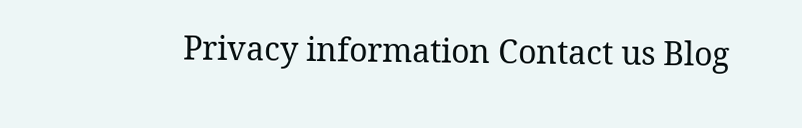Privacy information Contact us Blog